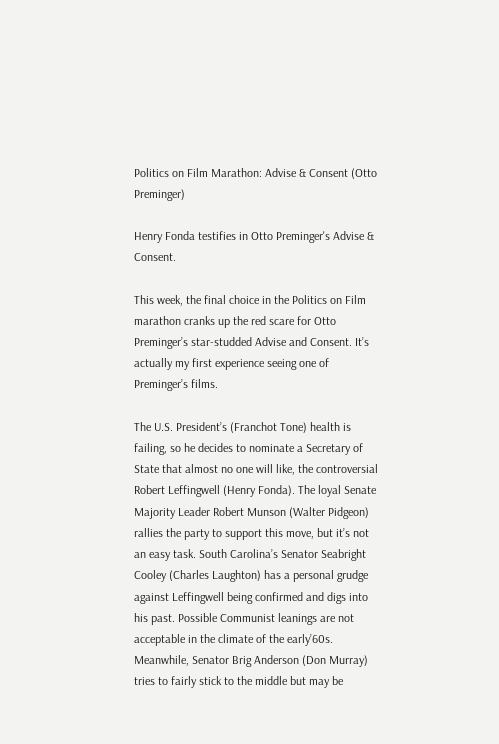Politics on Film Marathon: Advise & Consent (Otto Preminger)

Henry Fonda testifies in Otto Preminger's Advise & Consent.

This week, the final choice in the Politics on Film marathon cranks up the red scare for Otto Preminger’s star-studded Advise and Consent. It’s actually my first experience seeing one of Preminger’s films.

The U.S. President’s (Franchot Tone) health is failing, so he decides to nominate a Secretary of State that almost no one will like, the controversial Robert Leffingwell (Henry Fonda). The loyal Senate Majority Leader Robert Munson (Walter Pidgeon) rallies the party to support this move, but it’s not an easy task. South Carolina’s Senator Seabright Cooley (Charles Laughton) has a personal grudge against Leffingwell being confirmed and digs into his past. Possible Communist leanings are not acceptable in the climate of the early’60s. Meanwhile, Senator Brig Anderson (Don Murray) tries to fairly stick to the middle but may be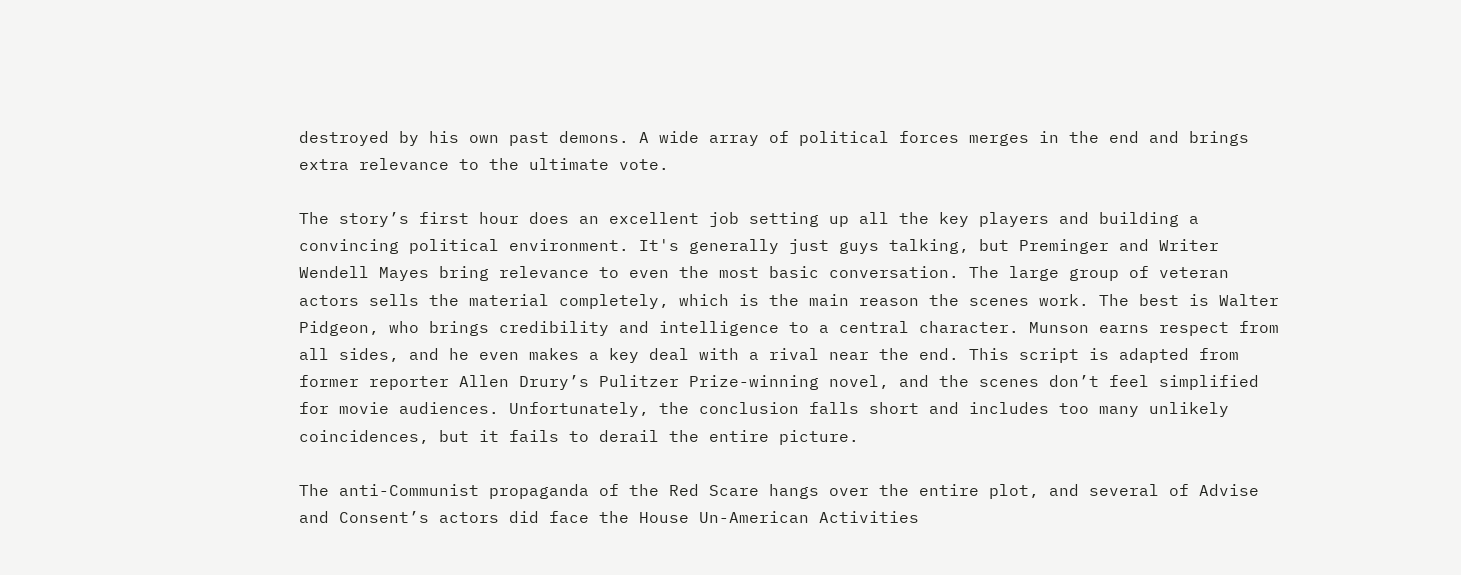destroyed by his own past demons. A wide array of political forces merges in the end and brings extra relevance to the ultimate vote.

The story’s first hour does an excellent job setting up all the key players and building a convincing political environment. It's generally just guys talking, but Preminger and Writer Wendell Mayes bring relevance to even the most basic conversation. The large group of veteran actors sells the material completely, which is the main reason the scenes work. The best is Walter Pidgeon, who brings credibility and intelligence to a central character. Munson earns respect from all sides, and he even makes a key deal with a rival near the end. This script is adapted from former reporter Allen Drury’s Pulitzer Prize-winning novel, and the scenes don’t feel simplified for movie audiences. Unfortunately, the conclusion falls short and includes too many unlikely coincidences, but it fails to derail the entire picture.

The anti-Communist propaganda of the Red Scare hangs over the entire plot, and several of Advise and Consent’s actors did face the House Un-American Activities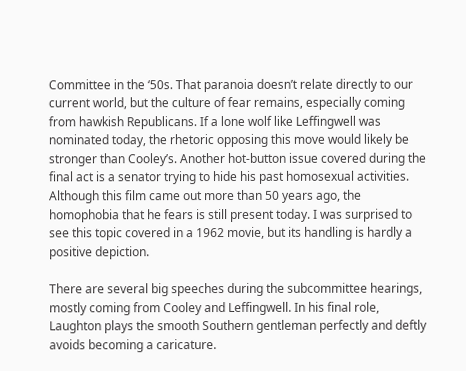Committee in the ‘50s. That paranoia doesn’t relate directly to our current world, but the culture of fear remains, especially coming from hawkish Republicans. If a lone wolf like Leffingwell was nominated today, the rhetoric opposing this move would likely be stronger than Cooley’s. Another hot-button issue covered during the final act is a senator trying to hide his past homosexual activities. Although this film came out more than 50 years ago, the homophobia that he fears is still present today. I was surprised to see this topic covered in a 1962 movie, but its handling is hardly a positive depiction.

There are several big speeches during the subcommittee hearings, mostly coming from Cooley and Leffingwell. In his final role, Laughton plays the smooth Southern gentleman perfectly and deftly avoids becoming a caricature.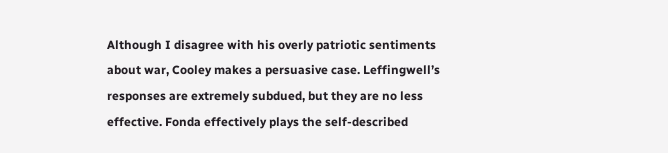Although I disagree with his overly patriotic sentiments about war, Cooley makes a persuasive case. Leffingwell’s responses are extremely subdued, but they are no less effective. Fonda effectively plays the self-described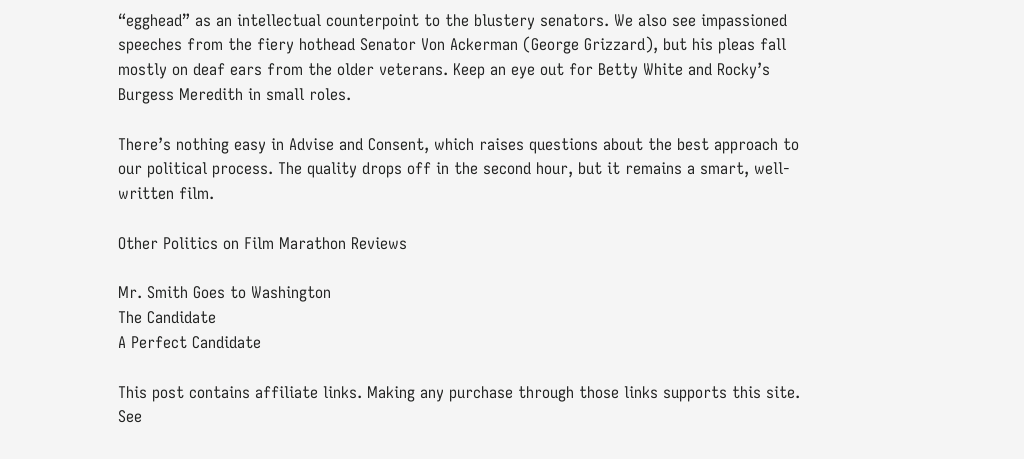“egghead” as an intellectual counterpoint to the blustery senators. We also see impassioned speeches from the fiery hothead Senator Von Ackerman (George Grizzard), but his pleas fall mostly on deaf ears from the older veterans. Keep an eye out for Betty White and Rocky’s Burgess Meredith in small roles.

There’s nothing easy in Advise and Consent, which raises questions about the best approach to our political process. The quality drops off in the second hour, but it remains a smart, well-written film.

Other Politics on Film Marathon Reviews

Mr. Smith Goes to Washington
The Candidate
A Perfect Candidate

This post contains affiliate links. Making any purchase through those links supports this site. See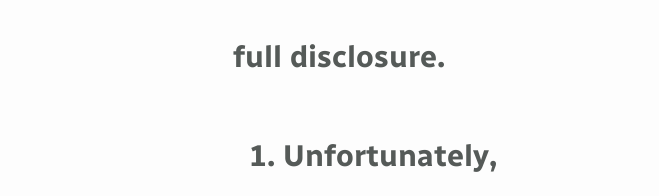full disclosure.


  1. Unfortunately,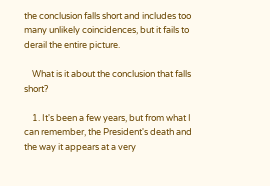the conclusion falls short and includes too many unlikely coincidences, but it fails to derail the entire picture.

    What is it about the conclusion that falls short?

    1. It's been a few years, but from what I can remember, the President's death and the way it appears at a very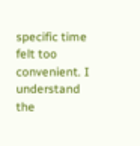specific time felt too convenient. I understand the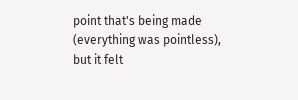point that's being made (everything was pointless), but it felt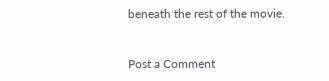beneath the rest of the movie.


Post a Comment